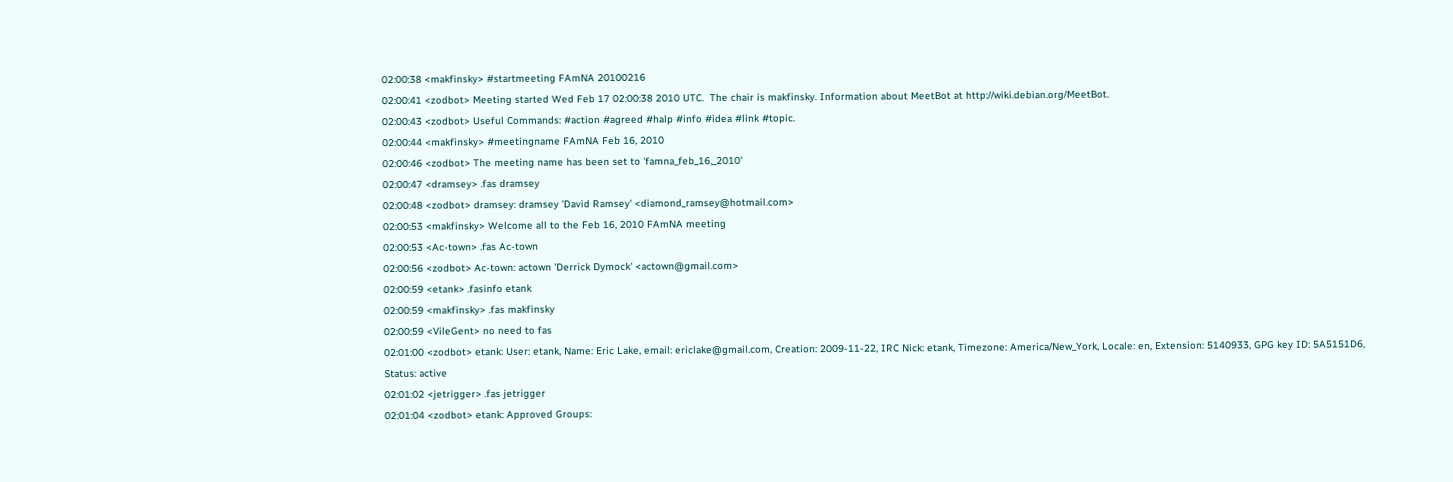02:00:38 <makfinsky> #startmeeting FAmNA 20100216
02:00:41 <zodbot> Meeting started Wed Feb 17 02:00:38 2010 UTC.  The chair is makfinsky. Information about MeetBot at http://wiki.debian.org/MeetBot.
02:00:43 <zodbot> Useful Commands: #action #agreed #halp #info #idea #link #topic.
02:00:44 <makfinsky> #meetingname FAmNA Feb 16, 2010
02:00:46 <zodbot> The meeting name has been set to 'famna_feb_16,_2010'
02:00:47 <dramsey> .fas dramsey
02:00:48 <zodbot> dramsey: dramsey 'David Ramsey' <diamond_ramsey@hotmail.com>
02:00:53 <makfinsky> Welcome all to the Feb 16, 2010 FAmNA meeting
02:00:53 <Ac-town> .fas Ac-town
02:00:56 <zodbot> Ac-town: actown 'Derrick Dymock' <actown@gmail.com>
02:00:59 <etank> .fasinfo etank
02:00:59 <makfinsky> .fas makfinsky
02:00:59 <VileGent> no need to fas
02:01:00 <zodbot> etank: User: etank, Name: Eric Lake, email: ericlake@gmail.com, Creation: 2009-11-22, IRC Nick: etank, Timezone: America/New_York, Locale: en, Extension: 5140933, GPG key ID: 5A5151D6, Status: active
02:01:02 <jetrigger> .fas jetrigger
02:01:04 <zodbot> etank: Approved Groups: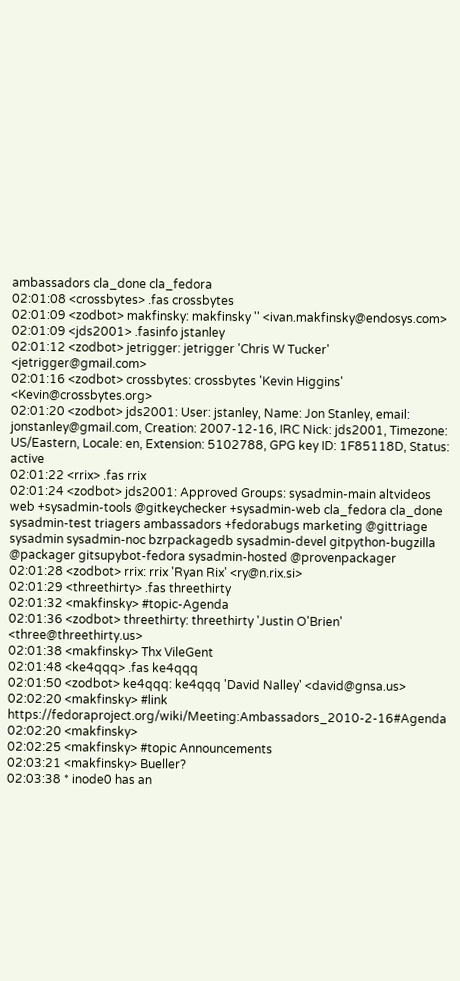ambassadors cla_done cla_fedora
02:01:08 <crossbytes> .fas crossbytes
02:01:09 <zodbot> makfinsky: makfinsky '' <ivan.makfinsky@endosys.com>
02:01:09 <jds2001> .fasinfo jstanley
02:01:12 <zodbot> jetrigger: jetrigger 'Chris W Tucker' <jetrigger@gmail.com>
02:01:16 <zodbot> crossbytes: crossbytes 'Kevin Higgins' <Kevin@crossbytes.org>
02:01:20 <zodbot> jds2001: User: jstanley, Name: Jon Stanley, email: jonstanley@gmail.com, Creation: 2007-12-16, IRC Nick: jds2001, Timezone: US/Eastern, Locale: en, Extension: 5102788, GPG key ID: 1F85118D, Status: active
02:01:22 <rrix> .fas rrix
02:01:24 <zodbot> jds2001: Approved Groups: sysadmin-main altvideos web +sysadmin-tools @gitkeychecker +sysadmin-web cla_fedora cla_done sysadmin-test triagers ambassadors +fedorabugs marketing @gittriage sysadmin sysadmin-noc bzrpackagedb sysadmin-devel gitpython-bugzilla @packager gitsupybot-fedora sysadmin-hosted @provenpackager
02:01:28 <zodbot> rrix: rrix 'Ryan Rix' <ry@n.rix.si>
02:01:29 <threethirty> .fas threethirty
02:01:32 <makfinsky> #topic-Agenda
02:01:36 <zodbot> threethirty: threethirty 'Justin O'Brien' <three@threethirty.us>
02:01:38 <makfinsky> Thx VileGent
02:01:48 <ke4qqq> .fas ke4qqq
02:01:50 <zodbot> ke4qqq: ke4qqq 'David Nalley' <david@gnsa.us>
02:02:20 <makfinsky> #link https://fedoraproject.org/wiki/Meeting:Ambassadors_2010-2-16#Agenda
02:02:20 <makfinsky>
02:02:25 <makfinsky> #topic Announcements
02:03:21 <makfinsky> Bueller?
02:03:38 * inode0 has an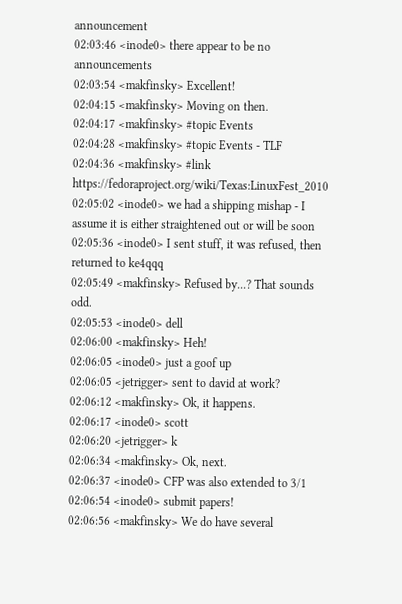announcement
02:03:46 <inode0> there appear to be no announcements
02:03:54 <makfinsky> Excellent!
02:04:15 <makfinsky> Moving on then.
02:04:17 <makfinsky> #topic Events
02:04:28 <makfinsky> #topic Events - TLF
02:04:36 <makfinsky> #link https://fedoraproject.org/wiki/Texas:LinuxFest_2010
02:05:02 <inode0> we had a shipping mishap - I assume it is either straightened out or will be soon
02:05:36 <inode0> I sent stuff, it was refused, then returned to ke4qqq
02:05:49 <makfinsky> Refused by...? That sounds odd.
02:05:53 <inode0> dell
02:06:00 <makfinsky> Heh!
02:06:05 <inode0> just a goof up
02:06:05 <jetrigger> sent to david at work?
02:06:12 <makfinsky> Ok, it happens.
02:06:17 <inode0> scott
02:06:20 <jetrigger> k
02:06:34 <makfinsky> Ok, next.
02:06:37 <inode0> CFP was also extended to 3/1
02:06:54 <inode0> submit papers!
02:06:56 <makfinsky> We do have several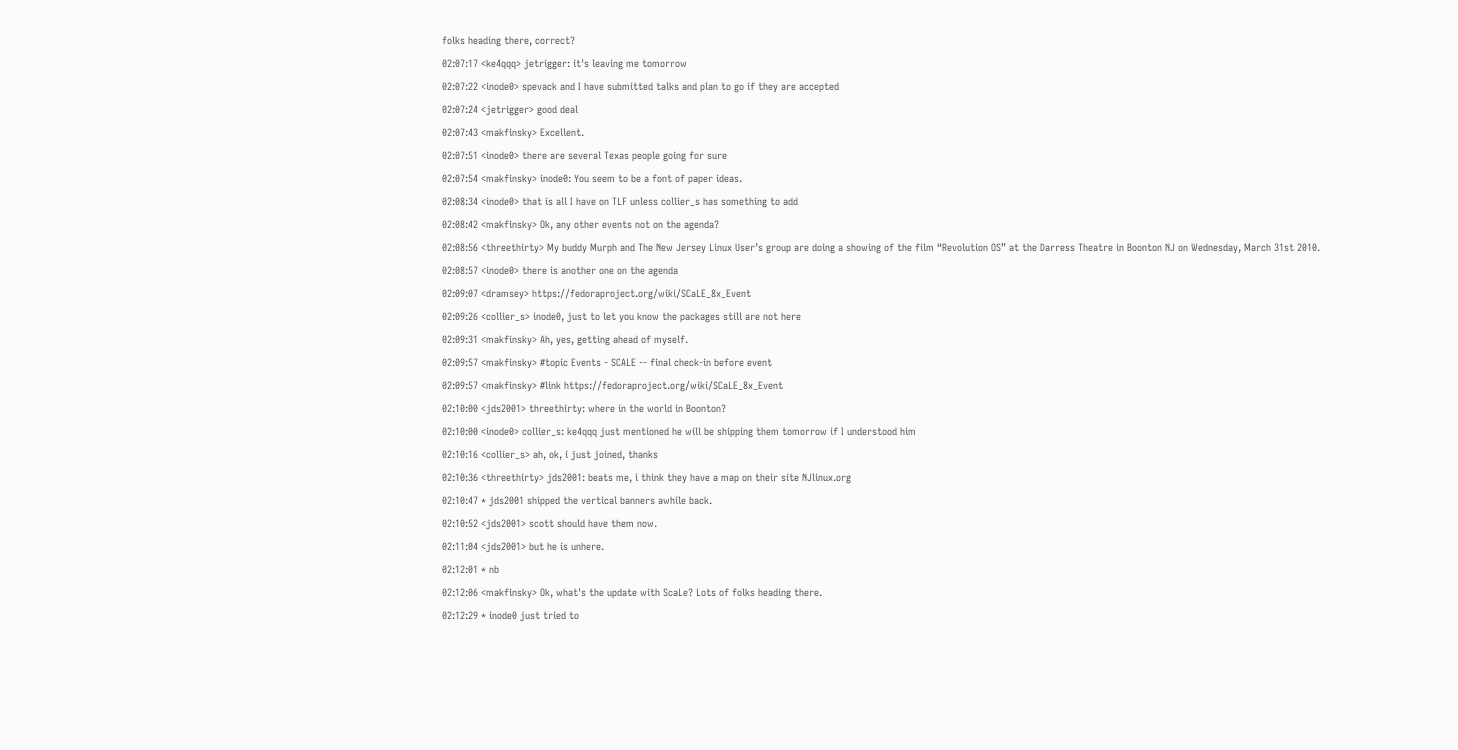folks heading there, correct?
02:07:17 <ke4qqq> jetrigger: it's leaving me tomorrow
02:07:22 <inode0> spevack and I have submitted talks and plan to go if they are accepted
02:07:24 <jetrigger> good deal
02:07:43 <makfinsky> Excellent.
02:07:51 <inode0> there are several Texas people going for sure
02:07:54 <makfinsky> inode0: You seem to be a font of paper ideas.
02:08:34 <inode0> that is all I have on TLF unless collier_s has something to add
02:08:42 <makfinsky> Ok, any other events not on the agenda?
02:08:56 <threethirty> My buddy Murph and The New Jersey Linux User’s group are doing a showing of the film “Revolution OS” at the Darress Theatre in Boonton NJ on Wednesday, March 31st 2010.
02:08:57 <inode0> there is another one on the agenda
02:09:07 <dramsey> https://fedoraproject.org/wiki/SCaLE_8x_Event
02:09:26 <collier_s> inode0, just to let you know the packages still are not here
02:09:31 <makfinsky> Ah, yes, getting ahead of myself.
02:09:57 <makfinsky> #topic Events - SCALE -- final check-in before event
02:09:57 <makfinsky> #link https://fedoraproject.org/wiki/SCaLE_8x_Event
02:10:00 <jds2001> threethirty: where in the world in Boonton?
02:10:00 <inode0> collier_s: ke4qqq just mentioned he will be shipping them tomorrow if I understood him
02:10:16 <collier_s> ah, ok, i just joined, thanks
02:10:36 <threethirty> jds2001: beats me, i think they have a map on their site NJlinux.org
02:10:47 * jds2001 shipped the vertical banners awhile back.
02:10:52 <jds2001> scott should have them now.
02:11:04 <jds2001> but he is unhere.
02:12:01 * nb
02:12:06 <makfinsky> Ok, what's the update with ScaLe? Lots of folks heading there.
02:12:29 * inode0 just tried to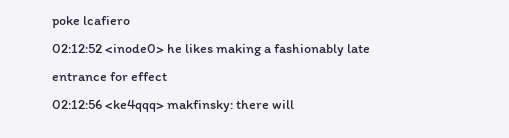poke lcafiero
02:12:52 <inode0> he likes making a fashionably late entrance for effect
02:12:56 <ke4qqq> makfinsky: there will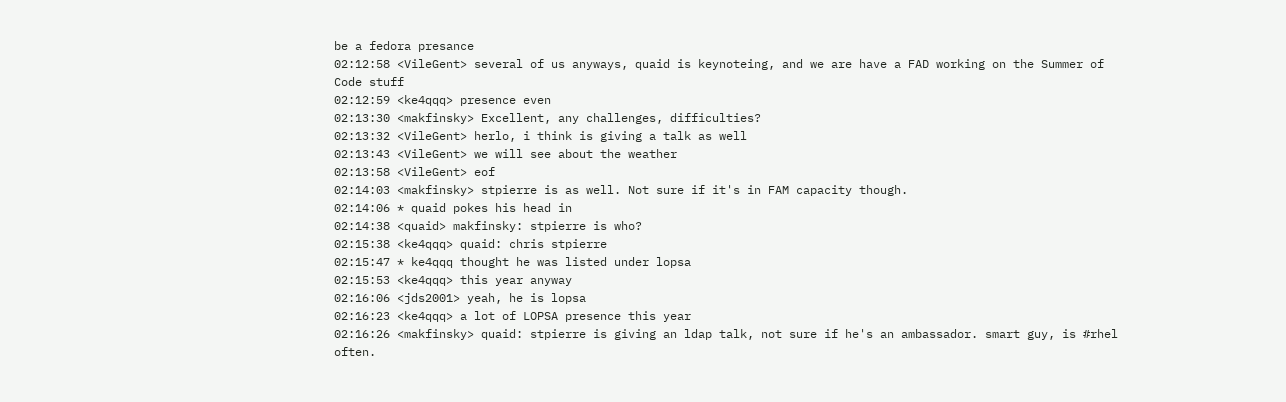be a fedora presance
02:12:58 <VileGent> several of us anyways, quaid is keynoteing, and we are have a FAD working on the Summer of Code stuff
02:12:59 <ke4qqq> presence even
02:13:30 <makfinsky> Excellent, any challenges, difficulties?
02:13:32 <VileGent> herlo, i think is giving a talk as well
02:13:43 <VileGent> we will see about the weather
02:13:58 <VileGent> eof
02:14:03 <makfinsky> stpierre is as well. Not sure if it's in FAM capacity though.
02:14:06 * quaid pokes his head in
02:14:38 <quaid> makfinsky: stpierre is who?
02:15:38 <ke4qqq> quaid: chris stpierre
02:15:47 * ke4qqq thought he was listed under lopsa
02:15:53 <ke4qqq> this year anyway
02:16:06 <jds2001> yeah, he is lopsa
02:16:23 <ke4qqq> a lot of LOPSA presence this year
02:16:26 <makfinsky> quaid: stpierre is giving an ldap talk, not sure if he's an ambassador. smart guy, is #rhel often.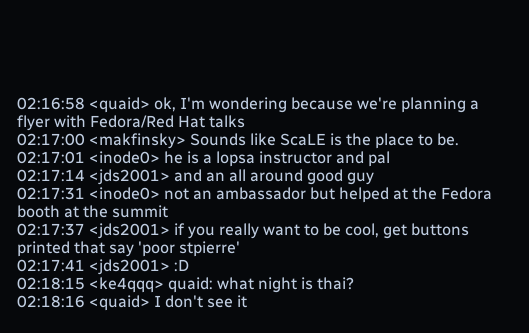02:16:58 <quaid> ok, I'm wondering because we're planning a flyer with Fedora/Red Hat talks
02:17:00 <makfinsky> Sounds like ScaLE is the place to be.
02:17:01 <inode0> he is a lopsa instructor and pal
02:17:14 <jds2001> and an all around good guy
02:17:31 <inode0> not an ambassador but helped at the Fedora booth at the summit
02:17:37 <jds2001> if you really want to be cool, get buttons printed that say 'poor stpierre'
02:17:41 <jds2001> :D
02:18:15 <ke4qqq> quaid: what night is thai?
02:18:16 <quaid> I don't see it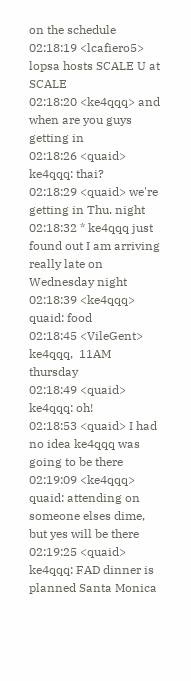on the schedule
02:18:19 <lcafiero5> lopsa hosts SCALE U at SCALE
02:18:20 <ke4qqq> and when are you guys getting in
02:18:26 <quaid> ke4qqq: thai?
02:18:29 <quaid> we're getting in Thu. night
02:18:32 * ke4qqq just found out I am arriving really late on Wednesday night
02:18:39 <ke4qqq> quaid: food
02:18:45 <VileGent> ke4qqq,  11AM thursday
02:18:49 <quaid> ke4qqq: oh!
02:18:53 <quaid> I had no idea ke4qqq was going to be there
02:19:09 <ke4qqq> quaid: attending on someone elses dime, but yes will be there
02:19:25 <quaid> ke4qqq: FAD dinner is planned Santa Monica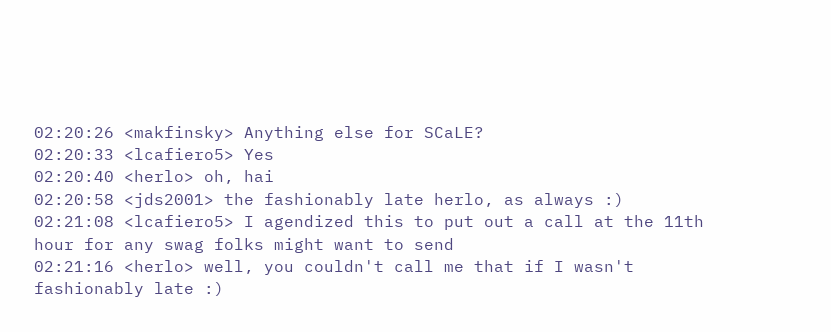02:20:26 <makfinsky> Anything else for SCaLE?
02:20:33 <lcafiero5> Yes
02:20:40 <herlo> oh, hai
02:20:58 <jds2001> the fashionably late herlo, as always :)
02:21:08 <lcafiero5> I agendized this to put out a call at the 11th hour for any swag folks might want to send
02:21:16 <herlo> well, you couldn't call me that if I wasn't fashionably late :)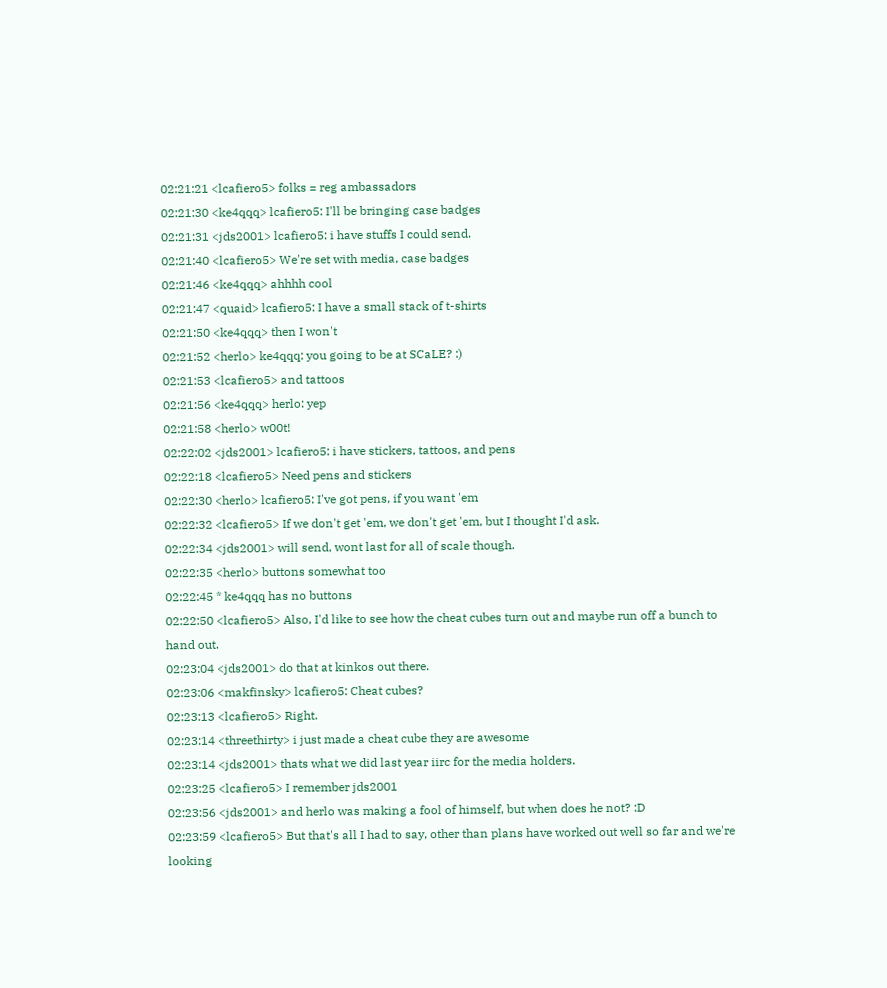02:21:21 <lcafiero5> folks = reg ambassadors
02:21:30 <ke4qqq> lcafiero5: I'll be bringing case badges
02:21:31 <jds2001> lcafiero5: i have stuffs I could send.
02:21:40 <lcafiero5> We're set with media, case badges
02:21:46 <ke4qqq> ahhhh cool
02:21:47 <quaid> lcafiero5: I have a small stack of t-shirts
02:21:50 <ke4qqq> then I won't
02:21:52 <herlo> ke4qqq: you going to be at SCaLE? :)
02:21:53 <lcafiero5> and tattoos
02:21:56 <ke4qqq> herlo: yep
02:21:58 <herlo> w00t!
02:22:02 <jds2001> lcafiero5: i have stickers, tattoos, and pens
02:22:18 <lcafiero5> Need pens and stickers
02:22:30 <herlo> lcafiero5: I've got pens, if you want 'em
02:22:32 <lcafiero5> If we don't get 'em, we don't get 'em, but I thought I'd ask.
02:22:34 <jds2001> will send, wont last for all of scale though.
02:22:35 <herlo> buttons somewhat too
02:22:45 * ke4qqq has no buttons
02:22:50 <lcafiero5> Also, I'd like to see how the cheat cubes turn out and maybe run off a bunch to hand out.
02:23:04 <jds2001> do that at kinkos out there.
02:23:06 <makfinsky> lcafiero5: Cheat cubes?
02:23:13 <lcafiero5> Right.
02:23:14 <threethirty> i just made a cheat cube they are awesome
02:23:14 <jds2001> thats what we did last year iirc for the media holders.
02:23:25 <lcafiero5> I remember jds2001
02:23:56 <jds2001> and herlo was making a fool of himself, but when does he not? :D
02:23:59 <lcafiero5> But that's all I had to say, other than plans have worked out well so far and we're looking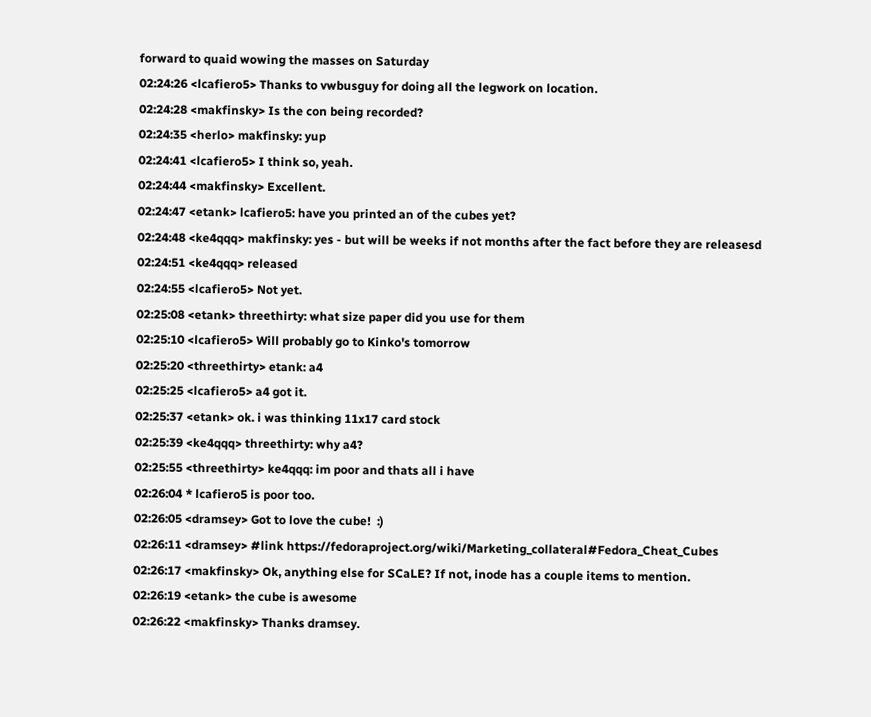forward to quaid wowing the masses on Saturday
02:24:26 <lcafiero5> Thanks to vwbusguy for doing all the legwork on location.
02:24:28 <makfinsky> Is the con being recorded?
02:24:35 <herlo> makfinsky: yup
02:24:41 <lcafiero5> I think so, yeah.
02:24:44 <makfinsky> Excellent.
02:24:47 <etank> lcafiero5: have you printed an of the cubes yet?
02:24:48 <ke4qqq> makfinsky: yes - but will be weeks if not months after the fact before they are releasesd
02:24:51 <ke4qqq> released
02:24:55 <lcafiero5> Not yet.
02:25:08 <etank> threethirty: what size paper did you use for them
02:25:10 <lcafiero5> Will probably go to Kinko's tomorrow
02:25:20 <threethirty> etank: a4
02:25:25 <lcafiero5> a4 got it.
02:25:37 <etank> ok. i was thinking 11x17 card stock
02:25:39 <ke4qqq> threethirty: why a4?
02:25:55 <threethirty> ke4qqq: im poor and thats all i have
02:26:04 * lcafiero5 is poor too.
02:26:05 <dramsey> Got to love the cube!  :)
02:26:11 <dramsey> #link https://fedoraproject.org/wiki/Marketing_collateral#Fedora_Cheat_Cubes
02:26:17 <makfinsky> Ok, anything else for SCaLE? If not, inode has a couple items to mention.
02:26:19 <etank> the cube is awesome
02:26:22 <makfinsky> Thanks dramsey.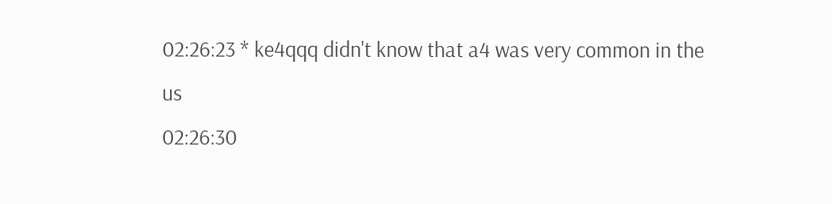02:26:23 * ke4qqq didn't know that a4 was very common in the us
02:26:30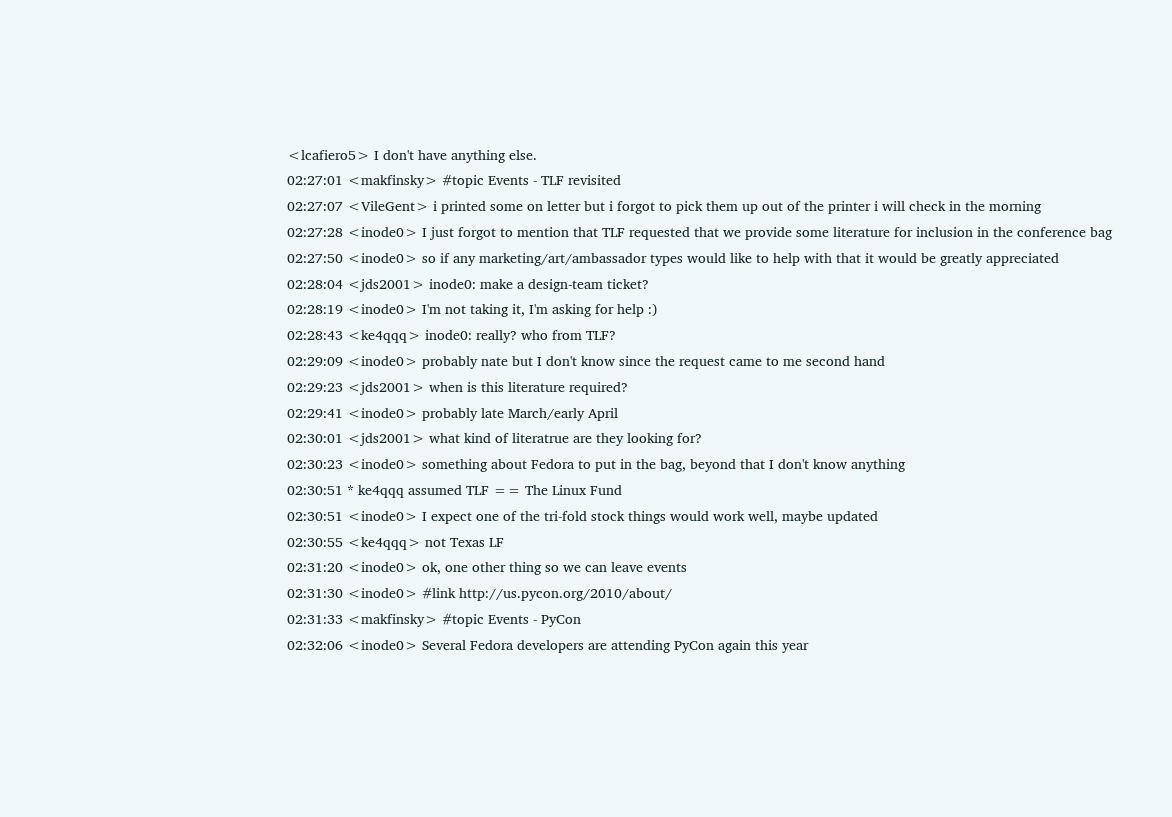<lcafiero5> I don't have anything else.
02:27:01 <makfinsky> #topic Events - TLF revisited
02:27:07 <VileGent> i printed some on letter but i forgot to pick them up out of the printer i will check in the morning
02:27:28 <inode0> I just forgot to mention that TLF requested that we provide some literature for inclusion in the conference bag
02:27:50 <inode0> so if any marketing/art/ambassador types would like to help with that it would be greatly appreciated
02:28:04 <jds2001> inode0: make a design-team ticket?
02:28:19 <inode0> I'm not taking it, I'm asking for help :)
02:28:43 <ke4qqq> inode0: really? who from TLF?
02:29:09 <inode0> probably nate but I don't know since the request came to me second hand
02:29:23 <jds2001> when is this literature required?
02:29:41 <inode0> probably late March/early April
02:30:01 <jds2001> what kind of literatrue are they looking for?
02:30:23 <inode0> something about Fedora to put in the bag, beyond that I don't know anything
02:30:51 * ke4qqq assumed TLF == The Linux Fund
02:30:51 <inode0> I expect one of the tri-fold stock things would work well, maybe updated
02:30:55 <ke4qqq> not Texas LF
02:31:20 <inode0> ok, one other thing so we can leave events
02:31:30 <inode0> #link http://us.pycon.org/2010/about/
02:31:33 <makfinsky> #topic Events - PyCon
02:32:06 <inode0> Several Fedora developers are attending PyCon again this year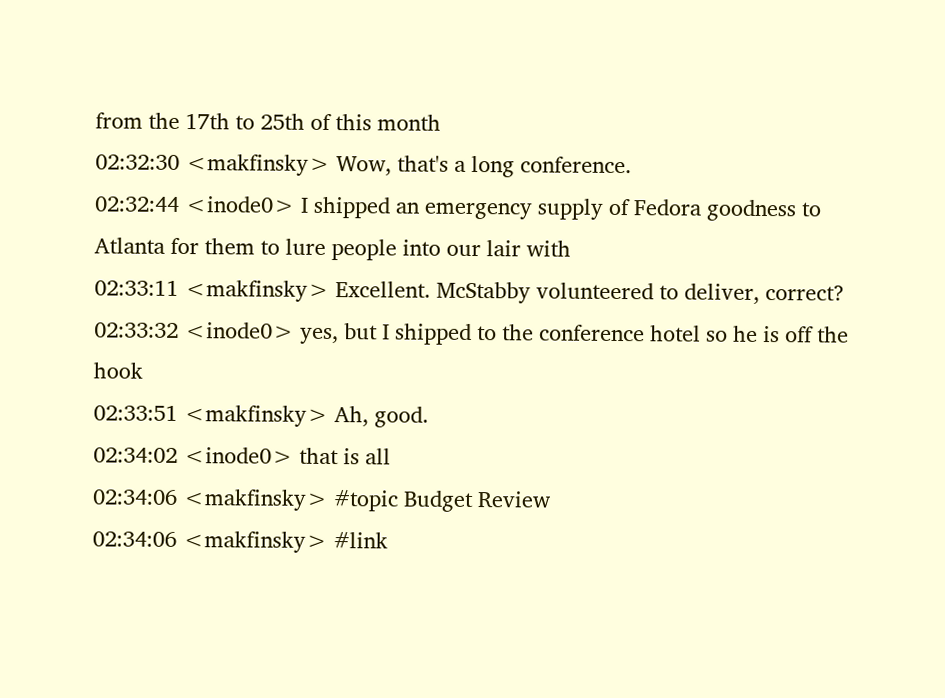from the 17th to 25th of this month
02:32:30 <makfinsky> Wow, that's a long conference.
02:32:44 <inode0> I shipped an emergency supply of Fedora goodness to Atlanta for them to lure people into our lair with
02:33:11 <makfinsky> Excellent. McStabby volunteered to deliver, correct?
02:33:32 <inode0> yes, but I shipped to the conference hotel so he is off the hook
02:33:51 <makfinsky> Ah, good.
02:34:02 <inode0> that is all
02:34:06 <makfinsky> #topic Budget Review
02:34:06 <makfinsky> #link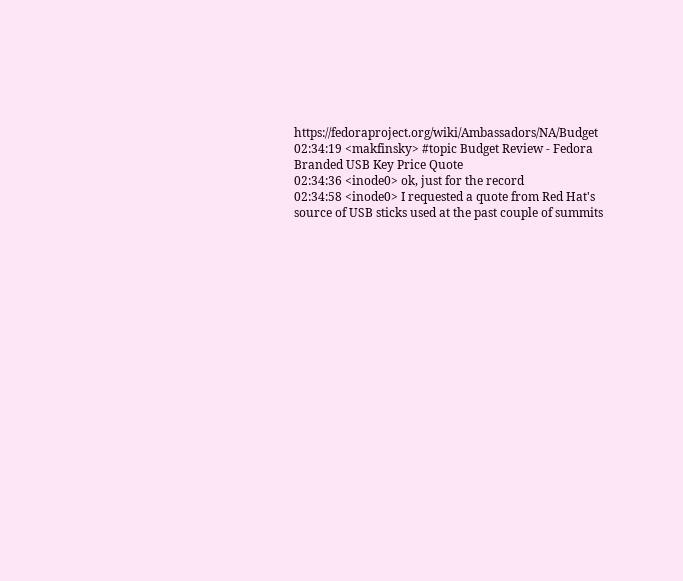https://fedoraproject.org/wiki/Ambassadors/NA/Budget
02:34:19 <makfinsky> #topic Budget Review - Fedora Branded USB Key Price Quote
02:34:36 <inode0> ok, just for the record
02:34:58 <inode0> I requested a quote from Red Hat's source of USB sticks used at the past couple of summits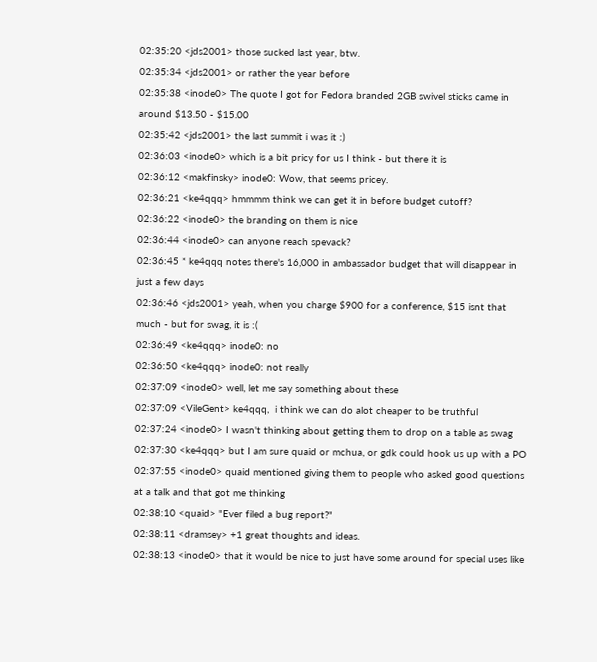02:35:20 <jds2001> those sucked last year, btw.
02:35:34 <jds2001> or rather the year before
02:35:38 <inode0> The quote I got for Fedora branded 2GB swivel sticks came in around $13.50 - $15.00
02:35:42 <jds2001> the last summit i was it :)
02:36:03 <inode0> which is a bit pricy for us I think - but there it is
02:36:12 <makfinsky> inode0: Wow, that seems pricey.
02:36:21 <ke4qqq> hmmmm think we can get it in before budget cutoff?
02:36:22 <inode0> the branding on them is nice
02:36:44 <inode0> can anyone reach spevack?
02:36:45 * ke4qqq notes there's 16,000 in ambassador budget that will disappear in just a few days
02:36:46 <jds2001> yeah, when you charge $900 for a conference, $15 isnt that much - but for swag, it is :(
02:36:49 <ke4qqq> inode0: no
02:36:50 <ke4qqq> inode0: not really
02:37:09 <inode0> well, let me say something about these
02:37:09 <VileGent> ke4qqq,  i think we can do alot cheaper to be truthful
02:37:24 <inode0> I wasn't thinking about getting them to drop on a table as swag
02:37:30 <ke4qqq> but I am sure quaid or mchua, or gdk could hook us up with a PO
02:37:55 <inode0> quaid mentioned giving them to people who asked good questions at a talk and that got me thinking
02:38:10 <quaid> "Ever filed a bug report?"
02:38:11 <dramsey> +1 great thoughts and ideas.
02:38:13 <inode0> that it would be nice to just have some around for special uses like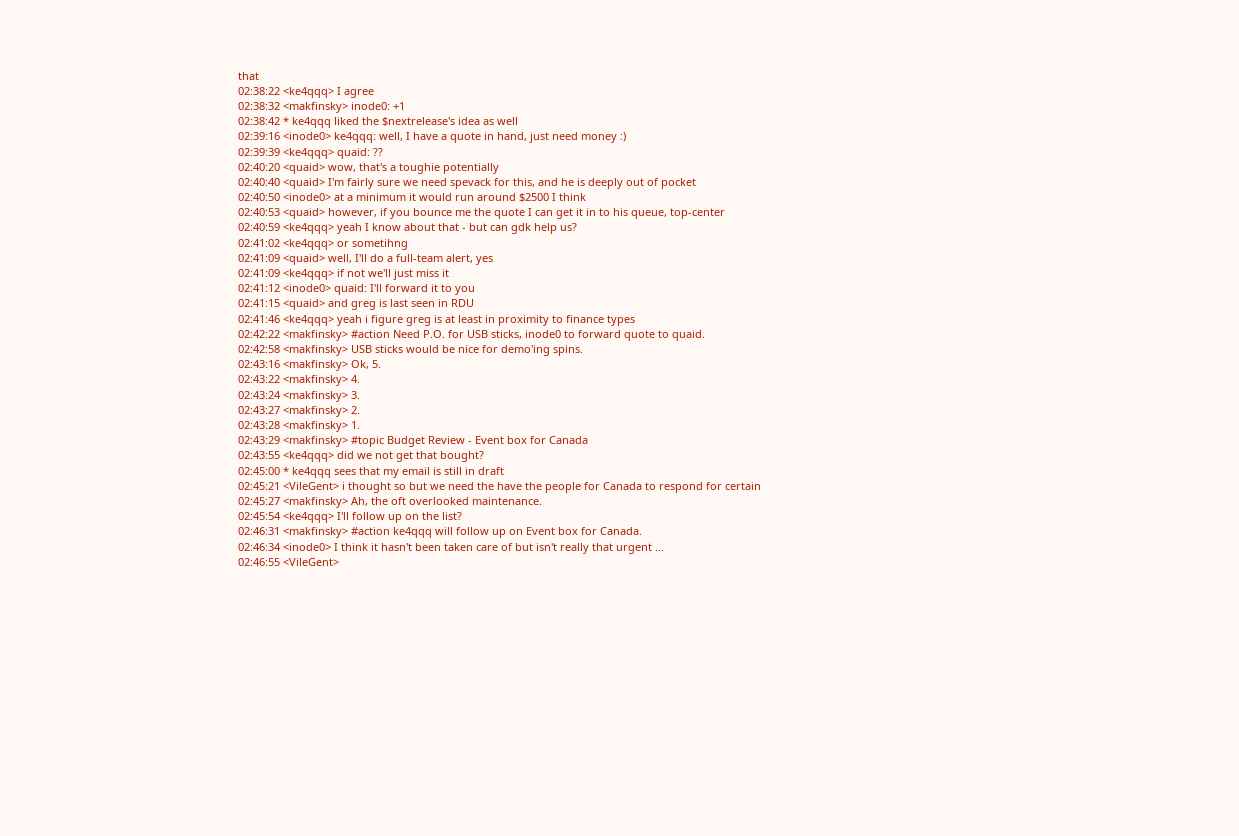that
02:38:22 <ke4qqq> I agree
02:38:32 <makfinsky> inode0: +1
02:38:42 * ke4qqq liked the $nextrelease's idea as well
02:39:16 <inode0> ke4qqq: well, I have a quote in hand, just need money :)
02:39:39 <ke4qqq> quaid: ??
02:40:20 <quaid> wow, that's a toughie potentially
02:40:40 <quaid> I'm fairly sure we need spevack for this, and he is deeply out of pocket
02:40:50 <inode0> at a minimum it would run around $2500 I think
02:40:53 <quaid> however, if you bounce me the quote I can get it in to his queue, top-center
02:40:59 <ke4qqq> yeah I know about that - but can gdk help us?
02:41:02 <ke4qqq> or sometihng
02:41:09 <quaid> well, I'll do a full-team alert, yes
02:41:09 <ke4qqq> if not we'll just miss it
02:41:12 <inode0> quaid: I'll forward it to you
02:41:15 <quaid> and greg is last seen in RDU
02:41:46 <ke4qqq> yeah i figure greg is at least in proximity to finance types
02:42:22 <makfinsky> #action Need P.O. for USB sticks, inode0 to forward quote to quaid.
02:42:58 <makfinsky> USB sticks would be nice for demo'ing spins.
02:43:16 <makfinsky> Ok, 5.
02:43:22 <makfinsky> 4.
02:43:24 <makfinsky> 3.
02:43:27 <makfinsky> 2.
02:43:28 <makfinsky> 1.
02:43:29 <makfinsky> #topic Budget Review - Event box for Canada
02:43:55 <ke4qqq> did we not get that bought?
02:45:00 * ke4qqq sees that my email is still in draft
02:45:21 <VileGent> i thought so but we need the have the people for Canada to respond for certain
02:45:27 <makfinsky> Ah, the oft overlooked maintenance.
02:45:54 <ke4qqq> I'll follow up on the list?
02:46:31 <makfinsky> #action ke4qqq will follow up on Event box for Canada.
02:46:34 <inode0> I think it hasn't been taken care of but isn't really that urgent ...
02:46:55 <VileGent>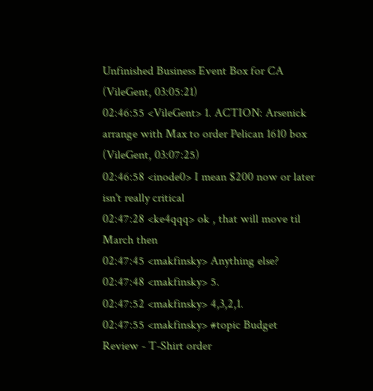Unfinished Business Event Box for CA (VileGent, 03:05:21)
02:46:55 <VileGent> 1. ACTION: Arsenick arrange with Max to order Pelican 1610 box (VileGent, 03:07:25)
02:46:58 <inode0> I mean $200 now or later isn't really critical
02:47:28 <ke4qqq> ok , that will move til March then
02:47:45 <makfinsky> Anything else?
02:47:48 <makfinsky> 5.
02:47:52 <makfinsky> 4,3,2,1.
02:47:55 <makfinsky> #topic Budget Review - T-Shirt order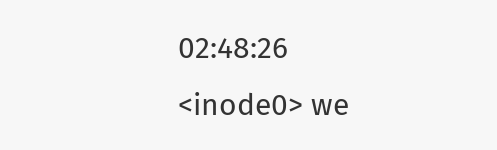02:48:26 <inode0> we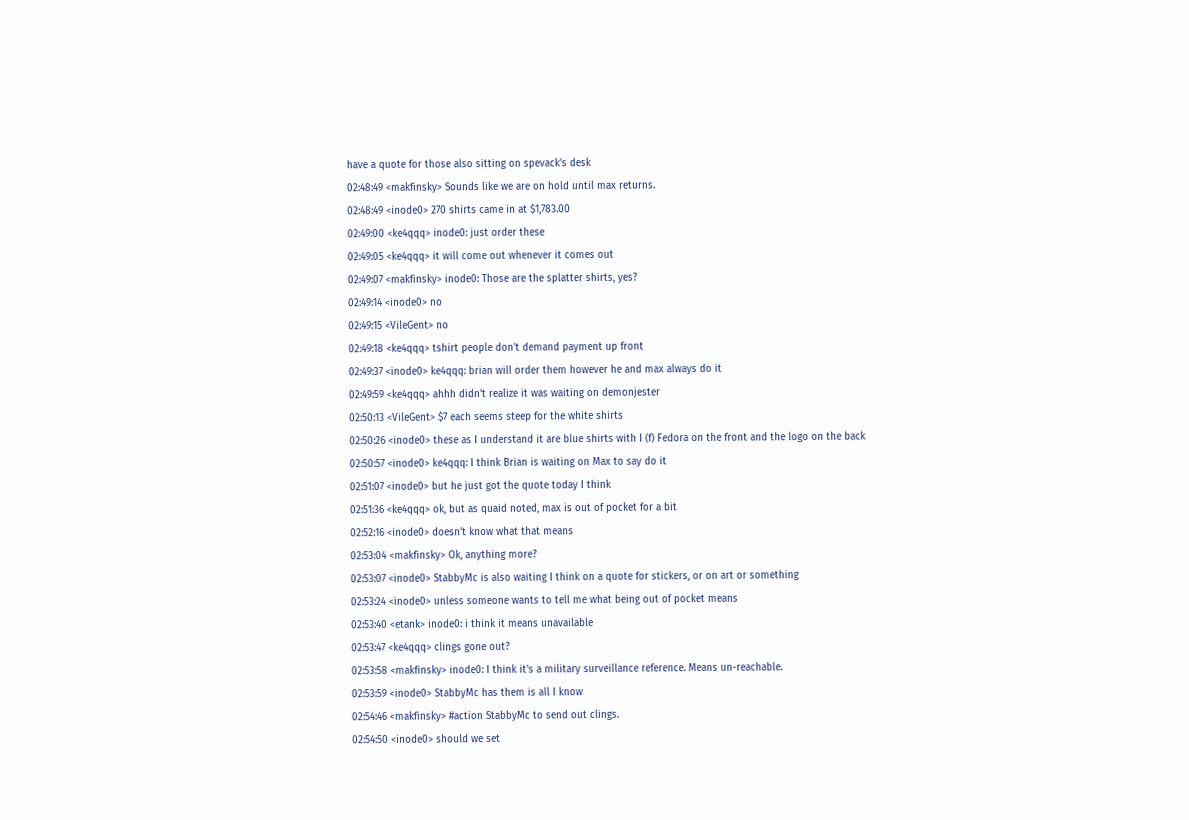have a quote for those also sitting on spevack's desk
02:48:49 <makfinsky> Sounds like we are on hold until max returns.
02:48:49 <inode0> 270 shirts came in at $1,783.00
02:49:00 <ke4qqq> inode0: just order these
02:49:05 <ke4qqq> it will come out whenever it comes out
02:49:07 <makfinsky> inode0: Those are the splatter shirts, yes?
02:49:14 <inode0> no
02:49:15 <VileGent> no
02:49:18 <ke4qqq> tshirt people don't demand payment up front
02:49:37 <inode0> ke4qqq: brian will order them however he and max always do it
02:49:59 <ke4qqq> ahhh didn't realize it was waiting on demonjester
02:50:13 <VileGent> $7 each seems steep for the white shirts
02:50:26 <inode0> these as I understand it are blue shirts with I (f) Fedora on the front and the logo on the back
02:50:57 <inode0> ke4qqq: I think Brian is waiting on Max to say do it
02:51:07 <inode0> but he just got the quote today I think
02:51:36 <ke4qqq> ok, but as quaid noted, max is out of pocket for a bit
02:52:16 <inode0> doesn't know what that means
02:53:04 <makfinsky> Ok, anything more?
02:53:07 <inode0> StabbyMc is also waiting I think on a quote for stickers, or on art or something
02:53:24 <inode0> unless someone wants to tell me what being out of pocket means
02:53:40 <etank> inode0: i think it means unavailable
02:53:47 <ke4qqq> clings gone out?
02:53:58 <makfinsky> inode0: I think it's a military surveillance reference. Means un-reachable.
02:53:59 <inode0> StabbyMc has them is all I know
02:54:46 <makfinsky> #action StabbyMc to send out clings.
02:54:50 <inode0> should we set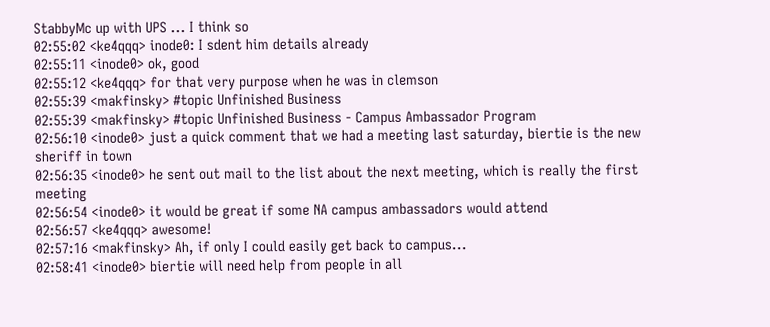StabbyMc up with UPS ... I think so
02:55:02 <ke4qqq> inode0: I sdent him details already
02:55:11 <inode0> ok, good
02:55:12 <ke4qqq> for that very purpose when he was in clemson
02:55:39 <makfinsky> #topic Unfinished Business
02:55:39 <makfinsky> #topic Unfinished Business - Campus Ambassador Program
02:56:10 <inode0> just a quick comment that we had a meeting last saturday, biertie is the new sheriff in town
02:56:35 <inode0> he sent out mail to the list about the next meeting, which is really the first meeting
02:56:54 <inode0> it would be great if some NA campus ambassadors would attend
02:56:57 <ke4qqq> awesome!
02:57:16 <makfinsky> Ah, if only I could easily get back to campus...
02:58:41 <inode0> biertie will need help from people in all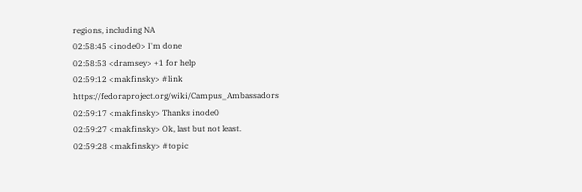regions, including NA
02:58:45 <inode0> I'm done
02:58:53 <dramsey> +1 for help
02:59:12 <makfinsky> #link https://fedoraproject.org/wiki/Campus_Ambassadors
02:59:17 <makfinsky> Thanks inode0
02:59:27 <makfinsky> Ok, last but not least.
02:59:28 <makfinsky> #topic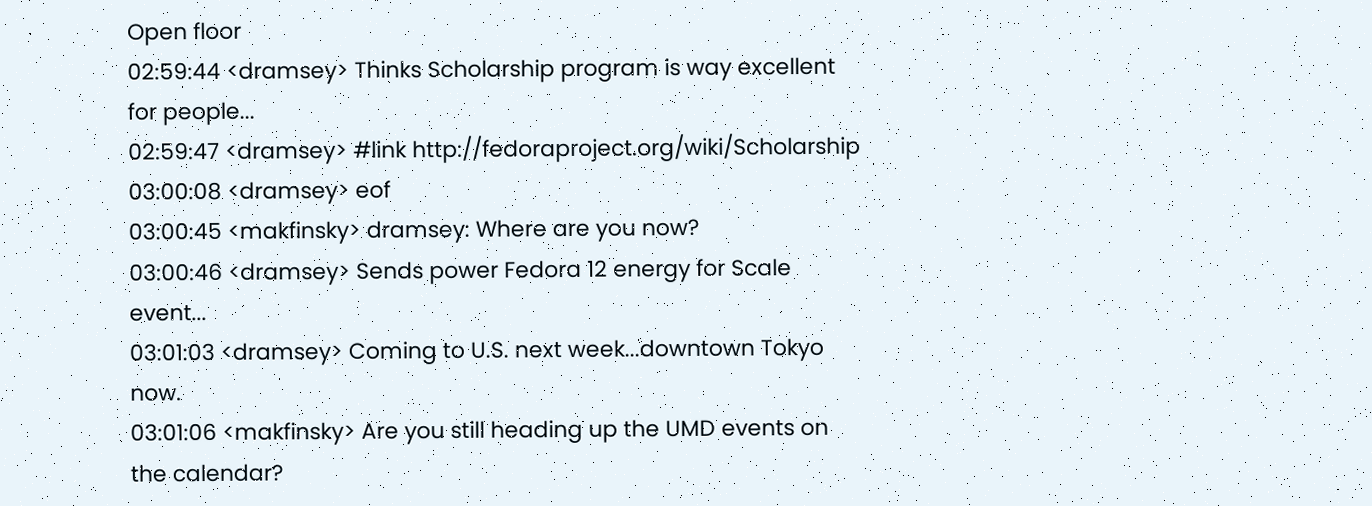Open floor
02:59:44 <dramsey> Thinks Scholarship program is way excellent for people...
02:59:47 <dramsey> #link http://fedoraproject.org/wiki/Scholarship
03:00:08 <dramsey> eof
03:00:45 <makfinsky> dramsey: Where are you now?
03:00:46 <dramsey> Sends power Fedora 12 energy for Scale event...
03:01:03 <dramsey> Coming to U.S. next week...downtown Tokyo now.
03:01:06 <makfinsky> Are you still heading up the UMD events on the calendar?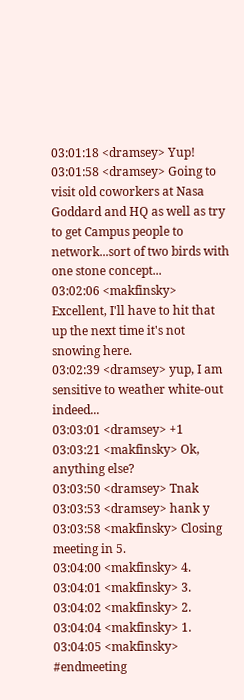03:01:18 <dramsey> Yup!
03:01:58 <dramsey> Going to visit old coworkers at Nasa Goddard and HQ as well as try to get Campus people to network...sort of two birds with one stone concept...
03:02:06 <makfinsky> Excellent, I'll have to hit that up the next time it's not snowing here.
03:02:39 <dramsey> yup, I am sensitive to weather white-out indeed...
03:03:01 <dramsey> +1
03:03:21 <makfinsky> Ok, anything else?
03:03:50 <dramsey> Tnak
03:03:53 <dramsey> hank y
03:03:58 <makfinsky> Closing meeting in 5.
03:04:00 <makfinsky> 4.
03:04:01 <makfinsky> 3.
03:04:02 <makfinsky> 2.
03:04:04 <makfinsky> 1.
03:04:05 <makfinsky> #endmeeting